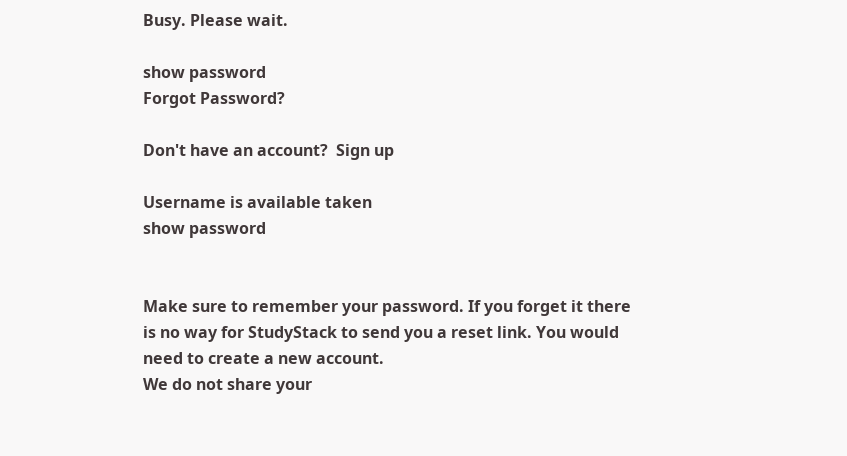Busy. Please wait.

show password
Forgot Password?

Don't have an account?  Sign up

Username is available taken
show password


Make sure to remember your password. If you forget it there is no way for StudyStack to send you a reset link. You would need to create a new account.
We do not share your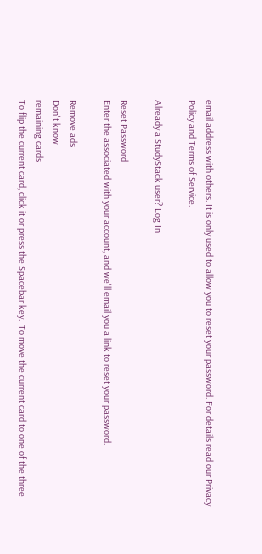email address with others. It is only used to allow you to reset your password. For details read our Privacy Policy and Terms of Service.

Already a StudyStack user? Log In

Reset Password
Enter the associated with your account, and we'll email you a link to reset your password.

Remove ads
Don't know
remaining cards
To flip the current card, click it or press the Spacebar key.  To move the current card to one of the three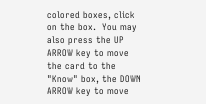colored boxes, click on the box.  You may also press the UP ARROW key to move the card to the "Know" box, the DOWN ARROW key to move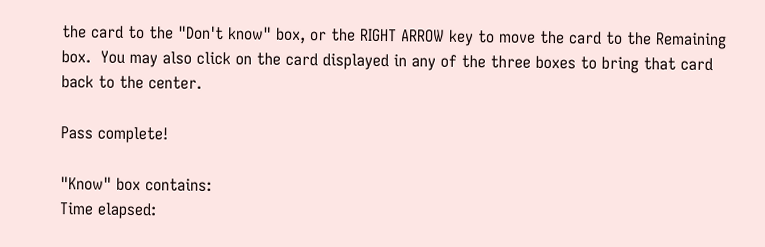the card to the "Don't know" box, or the RIGHT ARROW key to move the card to the Remaining box.  You may also click on the card displayed in any of the three boxes to bring that card back to the center.

Pass complete!

"Know" box contains:
Time elapsed: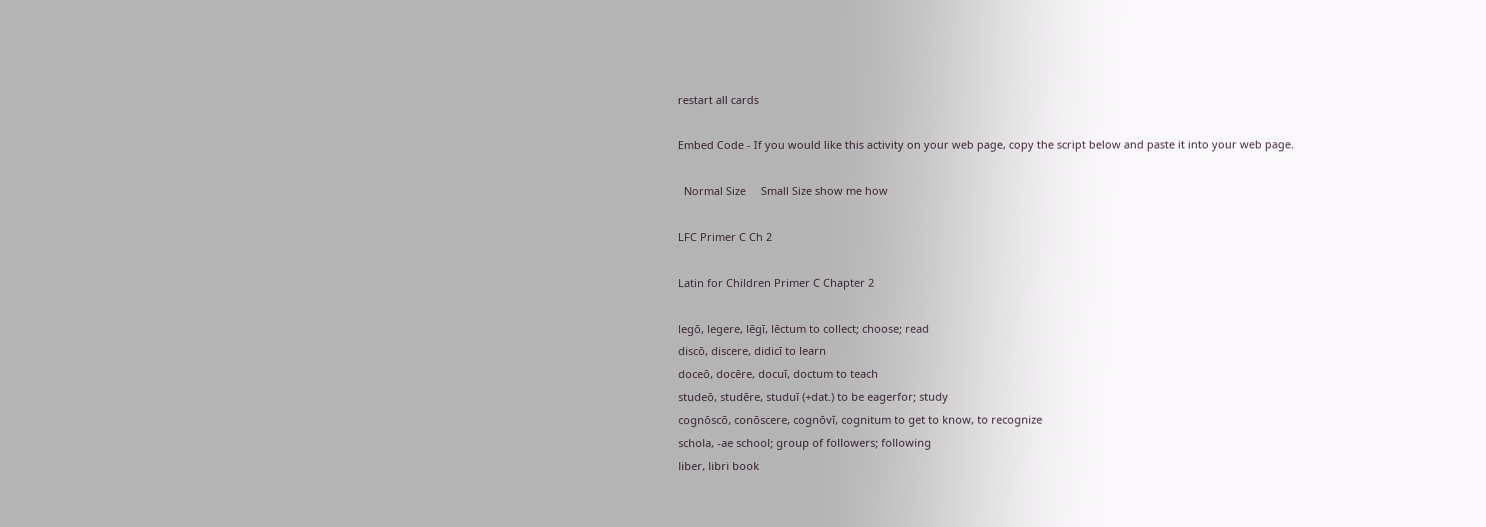restart all cards

Embed Code - If you would like this activity on your web page, copy the script below and paste it into your web page.

  Normal Size     Small Size show me how

LFC Primer C Ch 2

Latin for Children Primer C Chapter 2

legō, legere, lēgī, lēctum to collect; choose; read
discō, discere, didicī to learn
doceō, docēre, docuī, doctum to teach
studeō, studēre, studuī (+dat.) to be eagerfor; study
cognōscō, conōscere, cognōvī, cognitum to get to know, to recognize
schola, -ae school; group of followers; following
liber, libri book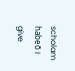scholam habeō I give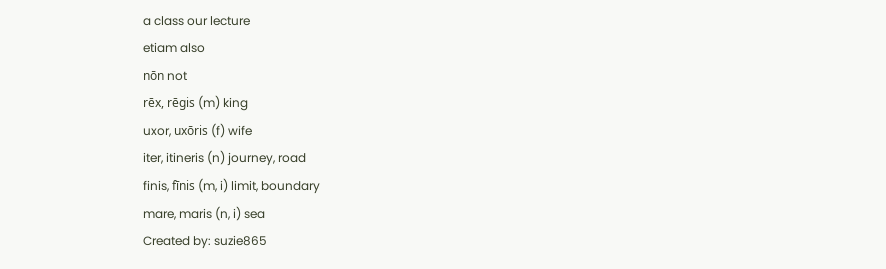a class our lecture
etiam also
nōn not
rēx, rēgis (m) king
uxor, uxōris (f) wife
iter, itineris (n) journey, road
finis, fīnis (m, i) limit, boundary
mare, maris (n, i) sea
Created by: suzie865